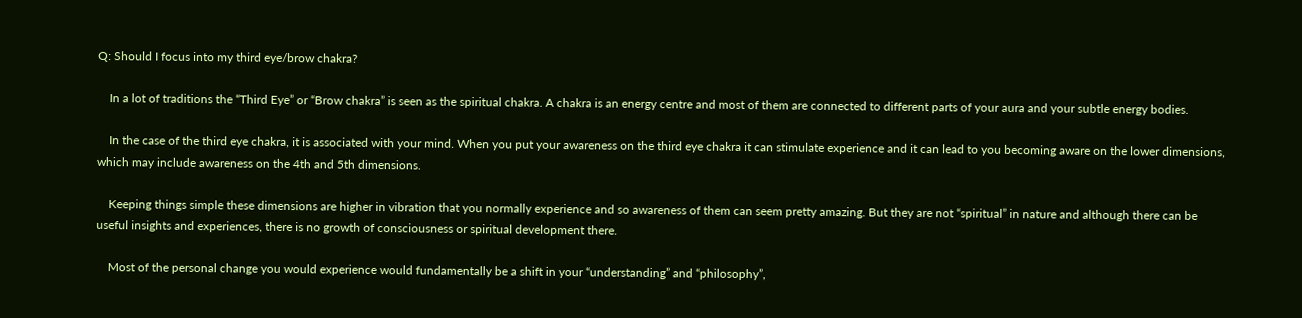Q: Should I focus into my third eye/brow chakra?

    In a lot of traditions the “Third Eye” or “Brow chakra” is seen as the spiritual chakra. A chakra is an energy centre and most of them are connected to different parts of your aura and your subtle energy bodies.

    In the case of the third eye chakra, it is associated with your mind. When you put your awareness on the third eye chakra it can stimulate experience and it can lead to you becoming aware on the lower dimensions, which may include awareness on the 4th and 5th dimensions.

    Keeping things simple these dimensions are higher in vibration that you normally experience and so awareness of them can seem pretty amazing. But they are not “spiritual” in nature and although there can be useful insights and experiences, there is no growth of consciousness or spiritual development there.

    Most of the personal change you would experience would fundamentally be a shift in your “understanding” and “philosophy”,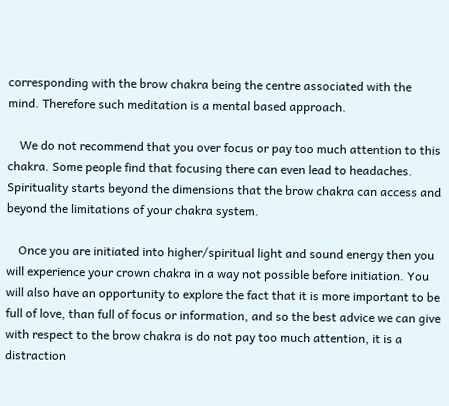corresponding with the brow chakra being the centre associated with the mind. Therefore such meditation is a mental based approach.

    We do not recommend that you over focus or pay too much attention to this chakra. Some people find that focusing there can even lead to headaches. Spirituality starts beyond the dimensions that the brow chakra can access and beyond the limitations of your chakra system.

    Once you are initiated into higher/spiritual light and sound energy then you will experience your crown chakra in a way not possible before initiation. You will also have an opportunity to explore the fact that it is more important to be full of love, than full of focus or information, and so the best advice we can give with respect to the brow chakra is do not pay too much attention, it is a distraction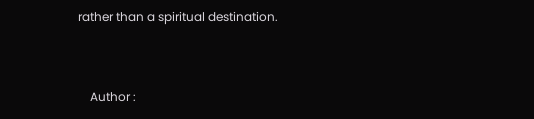rather than a spiritual destination.


    Author :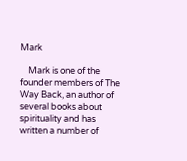Mark

    Mark is one of the founder members of The Way Back, an author of several books about spirituality and has written a number of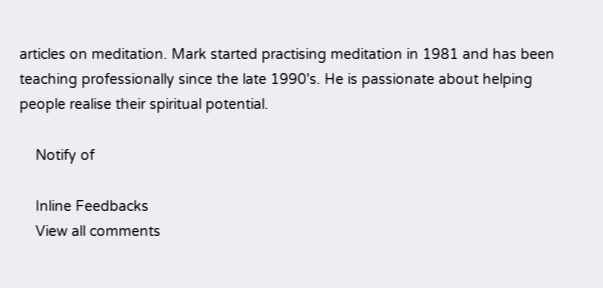articles on meditation. Mark started practising meditation in 1981 and has been teaching professionally since the late 1990's. He is passionate about helping people realise their spiritual potential.

    Notify of

    Inline Feedbacks
    View all comments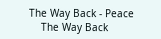The Way Back - Peace
    The Way Back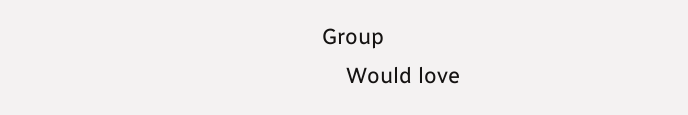Group
    Would love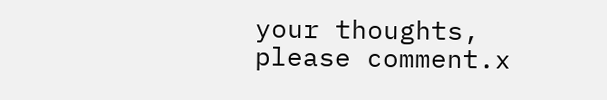your thoughts, please comment.x